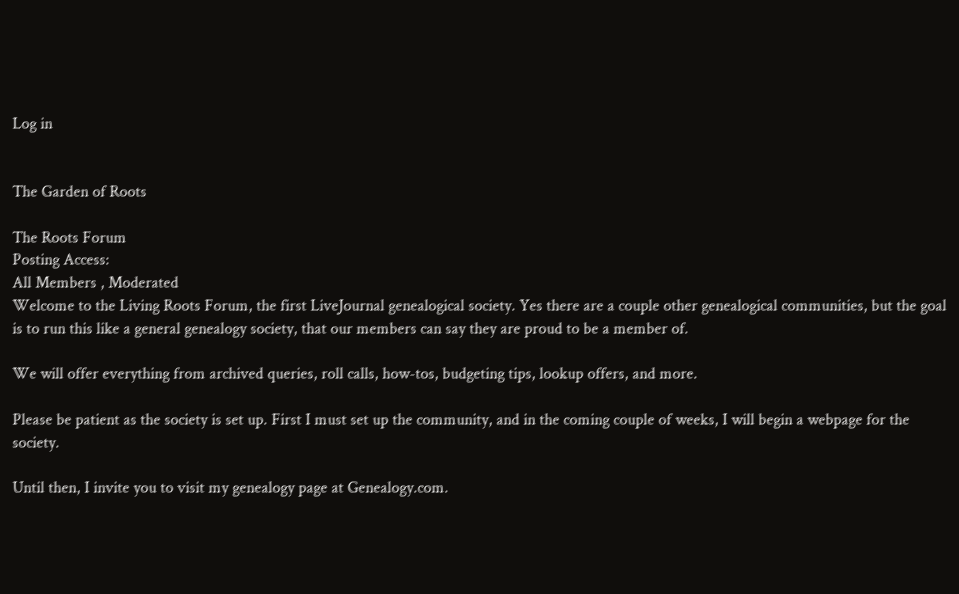Log in


The Garden of Roots

The Roots Forum
Posting Access:
All Members , Moderated
Welcome to the Living Roots Forum, the first LiveJournal genealogical society. Yes there are a couple other genealogical communities, but the goal is to run this like a general genealogy society, that our members can say they are proud to be a member of.

We will offer everything from archived queries, roll calls, how-tos, budgeting tips, lookup offers, and more.

Please be patient as the society is set up. First I must set up the community, and in the coming couple of weeks, I will begin a webpage for the society.

Until then, I invite you to visit my genealogy page at Genealogy.com.